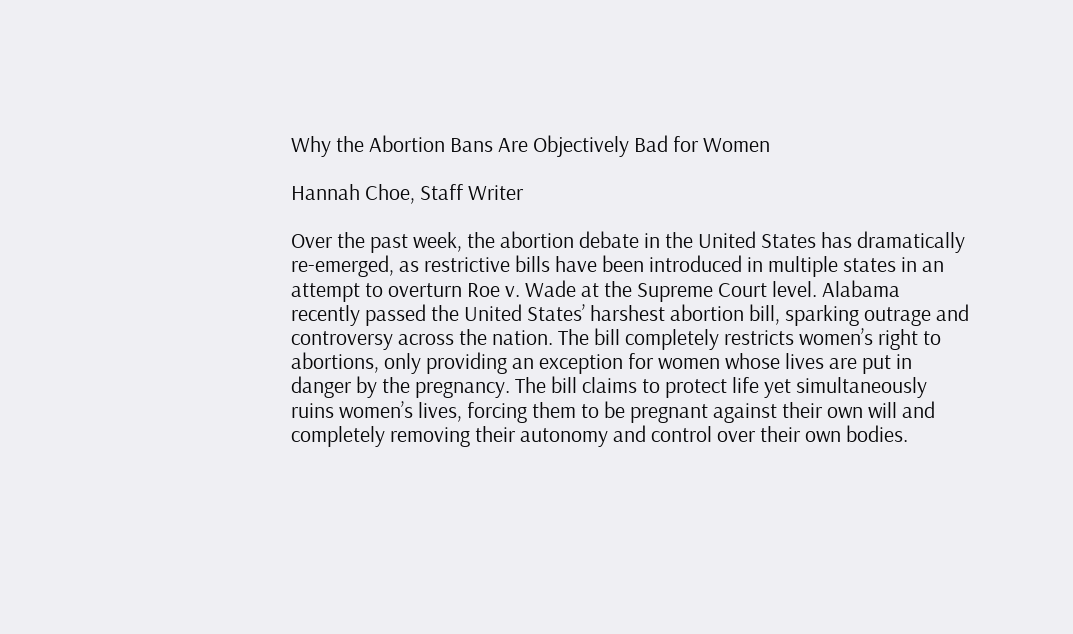Why the Abortion Bans Are Objectively Bad for Women

Hannah Choe, Staff Writer

Over the past week, the abortion debate in the United States has dramatically re-emerged, as restrictive bills have been introduced in multiple states in an attempt to overturn Roe v. Wade at the Supreme Court level. Alabama recently passed the United States’ harshest abortion bill, sparking outrage and controversy across the nation. The bill completely restricts women’s right to abortions, only providing an exception for women whose lives are put in danger by the pregnancy. The bill claims to protect life yet simultaneously ruins women’s lives, forcing them to be pregnant against their own will and completely removing their autonomy and control over their own bodies.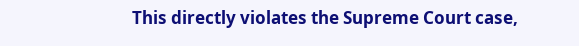This directly violates the Supreme Court case,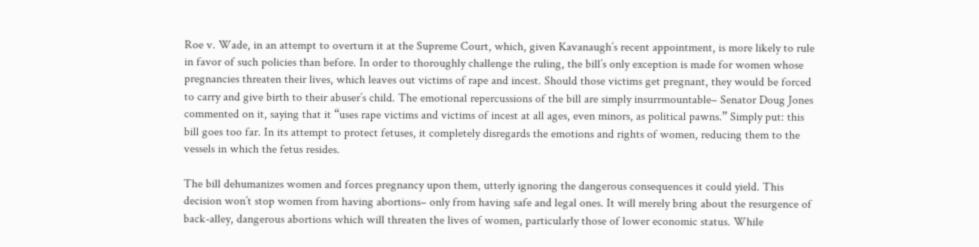Roe v. Wade, in an attempt to overturn it at the Supreme Court, which, given Kavanaugh’s recent appointment, is more likely to rule in favor of such policies than before. In order to thoroughly challenge the ruling, the bill’s only exception is made for women whose pregnancies threaten their lives, which leaves out victims of rape and incest. Should those victims get pregnant, they would be forced to carry and give birth to their abuser’s child. The emotional repercussions of the bill are simply insurrmountable– Senator Doug Jones commented on it, saying that it “uses rape victims and victims of incest at all ages, even minors, as political pawns.” Simply put: this bill goes too far. In its attempt to protect fetuses, it completely disregards the emotions and rights of women, reducing them to the vessels in which the fetus resides.

The bill dehumanizes women and forces pregnancy upon them, utterly ignoring the dangerous consequences it could yield. This decision won’t stop women from having abortions– only from having safe and legal ones. It will merely bring about the resurgence of back-alley, dangerous abortions which will threaten the lives of women, particularly those of lower economic status. While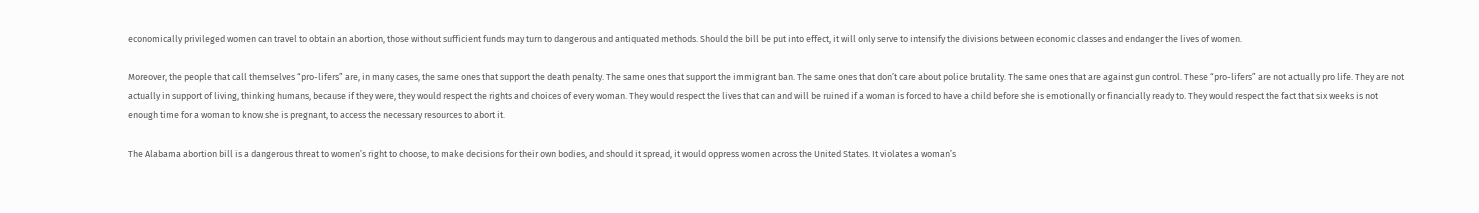economically privileged women can travel to obtain an abortion, those without sufficient funds may turn to dangerous and antiquated methods. Should the bill be put into effect, it will only serve to intensify the divisions between economic classes and endanger the lives of women.

Moreover, the people that call themselves “pro-lifers” are, in many cases, the same ones that support the death penalty. The same ones that support the immigrant ban. The same ones that don’t care about police brutality. The same ones that are against gun control. These “pro-lifers” are not actually pro life. They are not actually in support of living, thinking humans, because if they were, they would respect the rights and choices of every woman. They would respect the lives that can and will be ruined if a woman is forced to have a child before she is emotionally or financially ready to. They would respect the fact that six weeks is not enough time for a woman to know she is pregnant, to access the necessary resources to abort it.

The Alabama abortion bill is a dangerous threat to women’s right to choose, to make decisions for their own bodies, and should it spread, it would oppress women across the United States. It violates a woman’s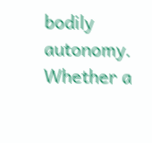bodily autonomy. Whether a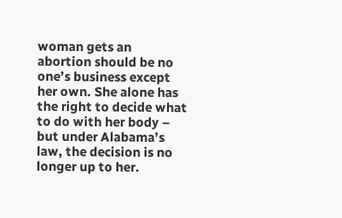woman gets an abortion should be no one’s business except her own. She alone has the right to decide what to do with her body – but under Alabama’s law, the decision is no longer up to her.